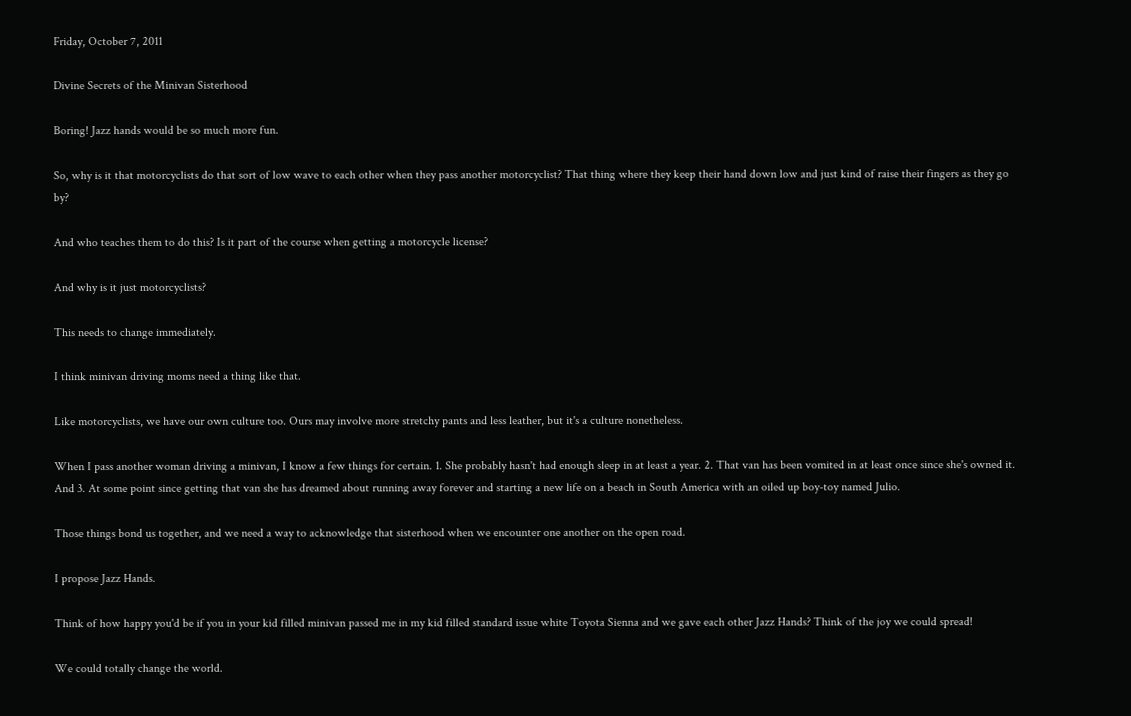Friday, October 7, 2011

Divine Secrets of the Minivan Sisterhood

Boring! Jazz hands would be so much more fun.

So, why is it that motorcyclists do that sort of low wave to each other when they pass another motorcyclist? That thing where they keep their hand down low and just kind of raise their fingers as they go by?

And who teaches them to do this? Is it part of the course when getting a motorcycle license?

And why is it just motorcyclists?

This needs to change immediately.

I think minivan driving moms need a thing like that.

Like motorcyclists, we have our own culture too. Ours may involve more stretchy pants and less leather, but it's a culture nonetheless.

When I pass another woman driving a minivan, I know a few things for certain. 1. She probably hasn't had enough sleep in at least a year. 2. That van has been vomited in at least once since she's owned it. And 3. At some point since getting that van she has dreamed about running away forever and starting a new life on a beach in South America with an oiled up boy-toy named Julio.

Those things bond us together, and we need a way to acknowledge that sisterhood when we encounter one another on the open road.

I propose Jazz Hands.

Think of how happy you'd be if you in your kid filled minivan passed me in my kid filled standard issue white Toyota Sienna and we gave each other Jazz Hands? Think of the joy we could spread!

We could totally change the world.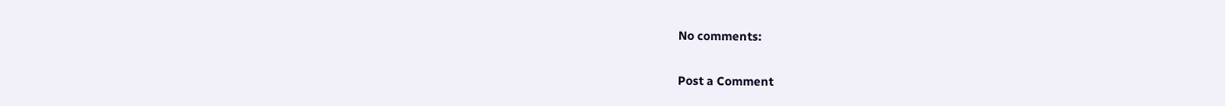No comments:

Post a Comment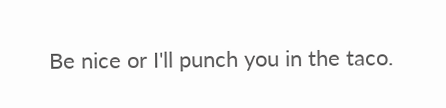Be nice or I'll punch you in the taco.